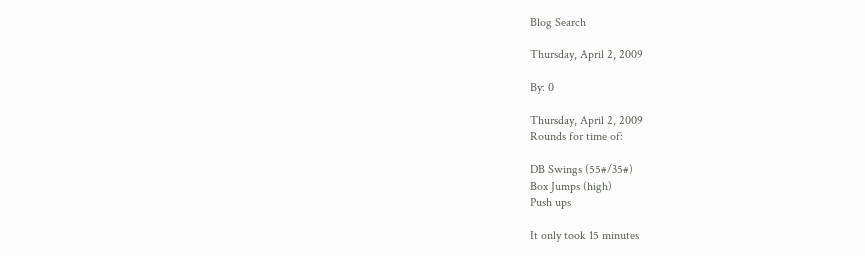Blog Search

Thursday, April 2, 2009

By: 0

Thursday, April 2, 2009
Rounds for time of:

DB Swings (55#/35#)
Box Jumps (high)
Push ups

It only took 15 minutes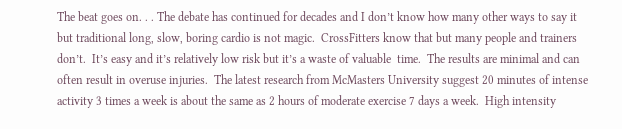The beat goes on. . . The debate has continued for decades and I don’t know how many other ways to say it but traditional long, slow, boring cardio is not magic.  CrossFitters know that but many people and trainers don’t.  It’s easy and it’s relatively low risk but it’s a waste of valuable  time.  The results are minimal and can often result in overuse injuries.  The latest research from McMasters University suggest 20 minutes of intense activity 3 times a week is about the same as 2 hours of moderate exercise 7 days a week.  High intensity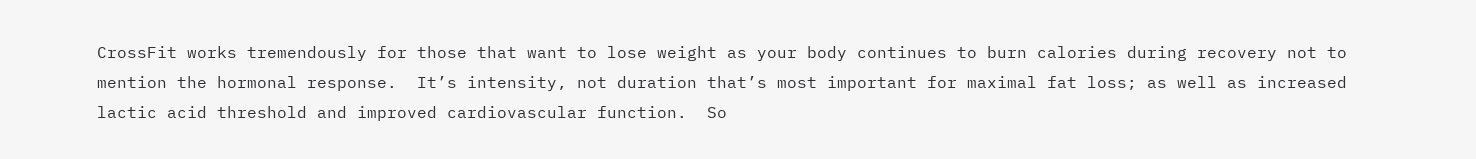CrossFit works tremendously for those that want to lose weight as your body continues to burn calories during recovery not to mention the hormonal response.  It’s intensity, not duration that’s most important for maximal fat loss; as well as increased lactic acid threshold and improved cardiovascular function.  So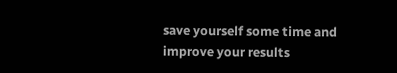save yourself some time and improve your results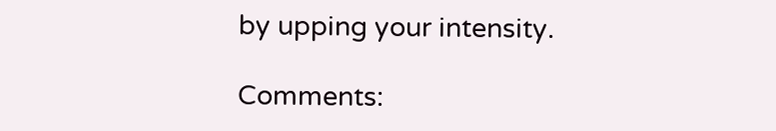by upping your intensity.

Comments: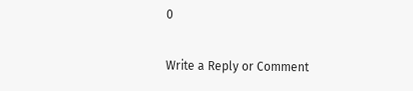0

Write a Reply or Comment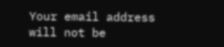Your email address will not be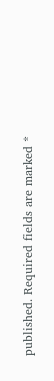published. Required fields are marked *